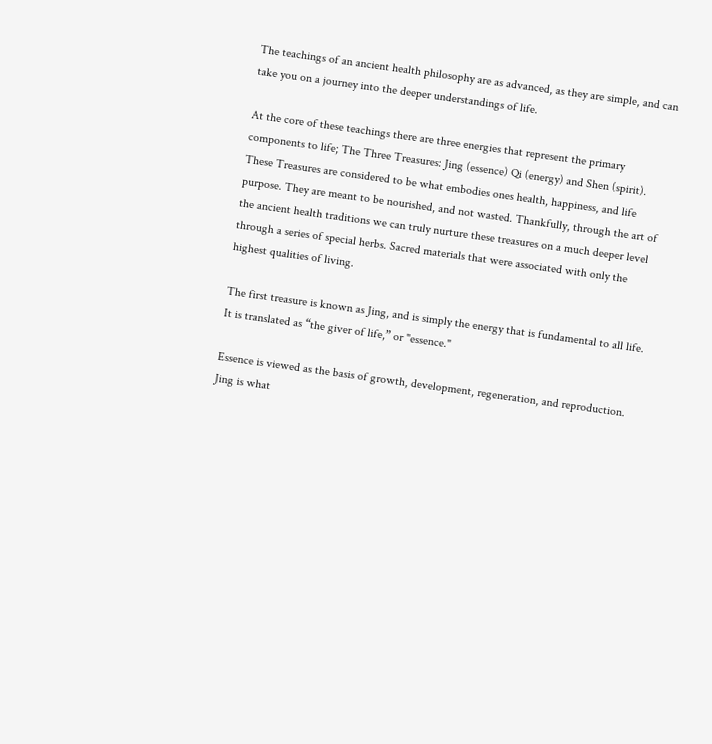The teachings of an ancient health philosophy are as advanced, as they are simple, and can take you on a journey into the deeper understandings of life.

At the core of these teachings there are three energies that represent the primary components to life; The Three Treasures: Jing (essence) Qi (energy) and Shen (spirit). These Treasures are considered to be what embodies ones health, happiness, and life purpose. They are meant to be nourished, and not wasted. Thankfully, through the art of the ancient health traditions we can truly nurture these treasures on a much deeper level through a series of special herbs. Sacred materials that were associated with only the highest qualities of living.

The first treasure is known as Jing, and is simply the energy that is fundamental to all life. It is translated as “the giver of life,” or "essence."

Essence is viewed as the basis of growth, development, regeneration, and reproduction. Jing is what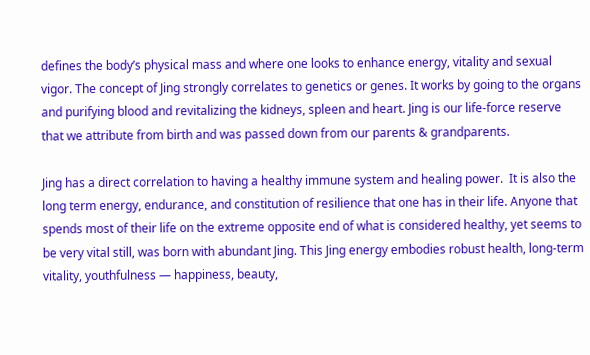defines the body’s physical mass and where one looks to enhance energy, vitality and sexual vigor. The concept of Jing strongly correlates to genetics or genes. It works by going to the organs and purifying blood and revitalizing the kidneys, spleen and heart. Jing is our life-force reserve that we attribute from birth and was passed down from our parents & grandparents.

Jing has a direct correlation to having a healthy immune system and healing power.  It is also the long term energy, endurance, and constitution of resilience that one has in their life. Anyone that spends most of their life on the extreme opposite end of what is considered healthy, yet seems to be very vital still, was born with abundant Jing. This Jing energy embodies robust health, long-term vitality, youthfulness — happiness, beauty,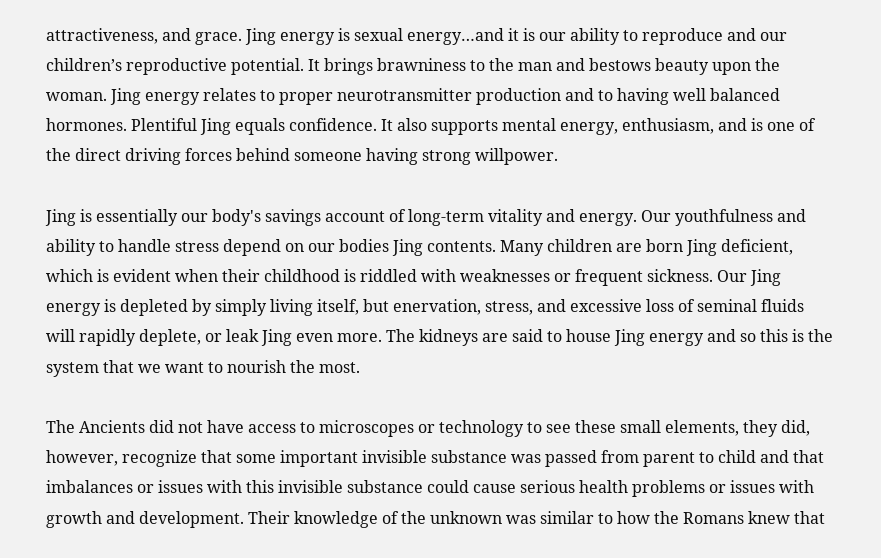attractiveness, and grace. Jing energy is sexual energy…and it is our ability to reproduce and our children’s reproductive potential. It brings brawniness to the man and bestows beauty upon the woman. Jing energy relates to proper neurotransmitter production and to having well balanced hormones. Plentiful Jing equals confidence. It also supports mental energy, enthusiasm, and is one of the direct driving forces behind someone having strong willpower.

Jing is essentially our body's savings account of long-term vitality and energy. Our youthfulness and ability to handle stress depend on our bodies Jing contents. Many children are born Jing deficient, which is evident when their childhood is riddled with weaknesses or frequent sickness. Our Jing energy is depleted by simply living itself, but enervation, stress, and excessive loss of seminal fluids will rapidly deplete, or leak Jing even more. The kidneys are said to house Jing energy and so this is the system that we want to nourish the most.

The Ancients did not have access to microscopes or technology to see these small elements, they did, however, recognize that some important invisible substance was passed from parent to child and that imbalances or issues with this invisible substance could cause serious health problems or issues with growth and development. Their knowledge of the unknown was similar to how the Romans knew that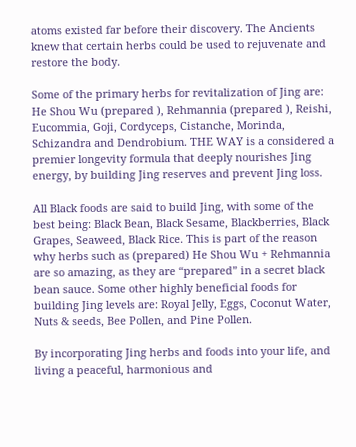atoms existed far before their discovery. The Ancients knew that certain herbs could be used to rejuvenate and restore the body.

Some of the primary herbs for revitalization of Jing are: He Shou Wu (prepared ), Rehmannia (prepared ), Reishi, Eucommia, Goji, Cordyceps, Cistanche, Morinda, Schizandra and Dendrobium. THE WAY is a considered a premier longevity formula that deeply nourishes Jing energy, by building Jing reserves and prevent Jing loss.

All Black foods are said to build Jing, with some of the best being: Black Bean, Black Sesame, Blackberries, Black Grapes, Seaweed, Black Rice. This is part of the reason why herbs such as (prepared) He Shou Wu + Rehmannia are so amazing, as they are “prepared” in a secret black bean sauce. Some other highly beneficial foods for building Jing levels are: Royal Jelly, Eggs, Coconut Water, Nuts & seeds, Bee Pollen, and Pine Pollen.

By incorporating Jing herbs and foods into your life, and living a peaceful, harmonious and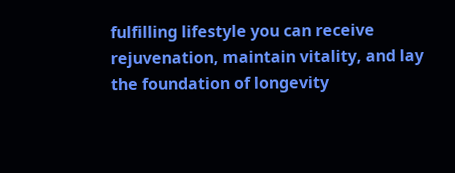fulfilling lifestyle you can receive rejuvenation, maintain vitality, and lay the foundation of longevity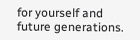for yourself and future generations.